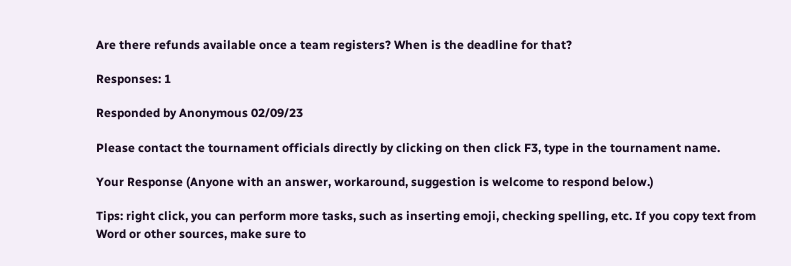Are there refunds available once a team registers? When is the deadline for that?

Responses: 1

Responded by Anonymous 02/09/23

Please contact the tournament officials directly by clicking on then click F3, type in the tournament name.

Your Response (Anyone with an answer, workaround, suggestion is welcome to respond below.)

Tips: right click, you can perform more tasks, such as inserting emoji, checking spelling, etc. If you copy text from Word or other sources, make sure to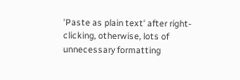'Paste as plain text' after right-clicking, otherwise, lots of unnecessary formatting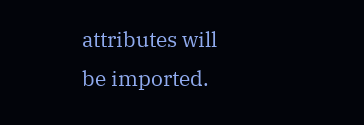attributes will be imported.